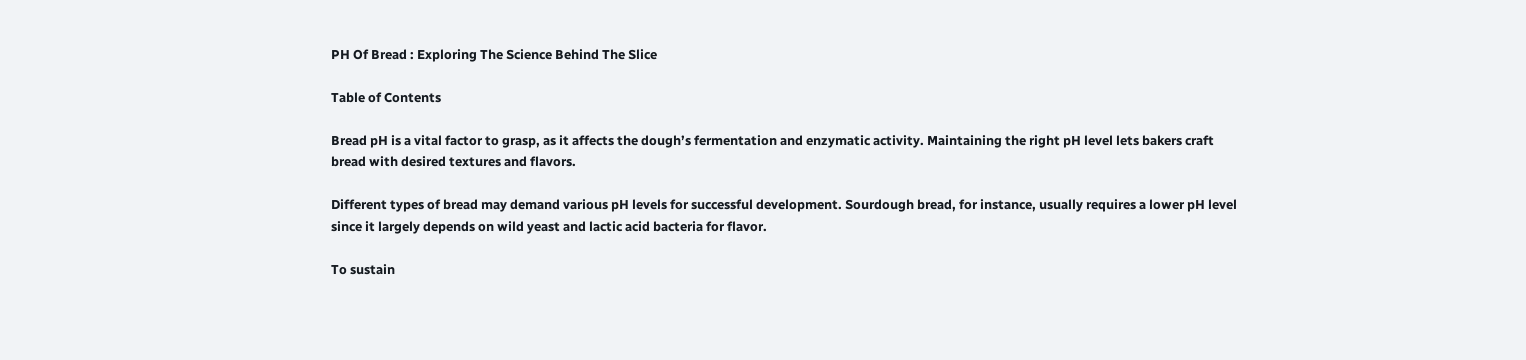PH Of Bread : Exploring The Science Behind The Slice

Table of Contents

Bread pH is a vital factor to grasp, as it affects the dough’s fermentation and enzymatic activity. Maintaining the right pH level lets bakers craft bread with desired textures and flavors.

Different types of bread may demand various pH levels for successful development. Sourdough bread, for instance, usually requires a lower pH level since it largely depends on wild yeast and lactic acid bacteria for flavor.

To sustain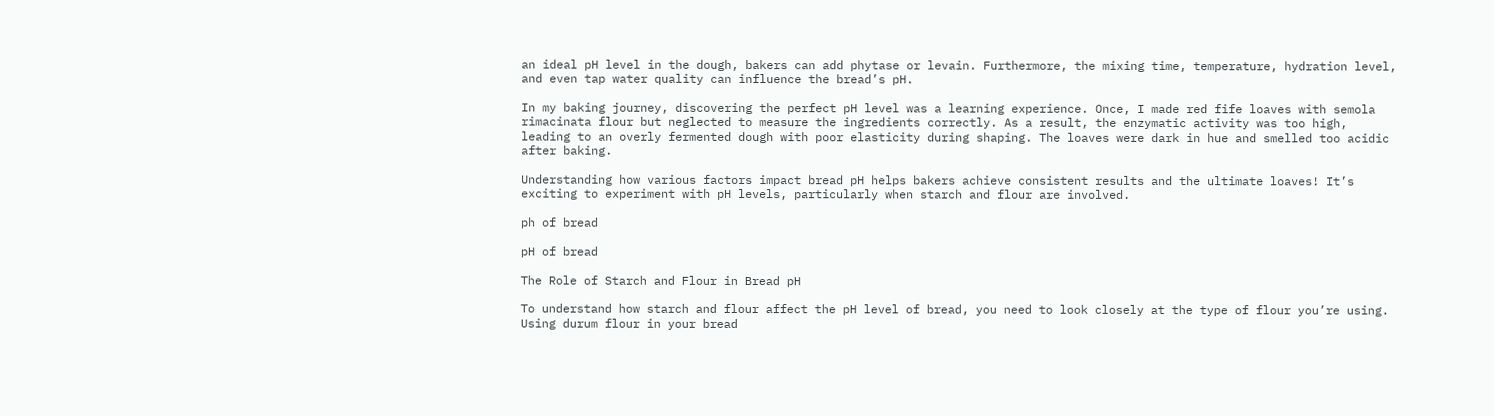an ideal pH level in the dough, bakers can add phytase or levain. Furthermore, the mixing time, temperature, hydration level, and even tap water quality can influence the bread’s pH.

In my baking journey, discovering the perfect pH level was a learning experience. Once, I made red fife loaves with semola rimacinata flour but neglected to measure the ingredients correctly. As a result, the enzymatic activity was too high, leading to an overly fermented dough with poor elasticity during shaping. The loaves were dark in hue and smelled too acidic after baking.

Understanding how various factors impact bread pH helps bakers achieve consistent results and the ultimate loaves! It’s exciting to experiment with pH levels, particularly when starch and flour are involved.

ph of bread

pH of bread

The Role of Starch and Flour in Bread pH

To understand how starch and flour affect the pH level of bread, you need to look closely at the type of flour you’re using. Using durum flour in your bread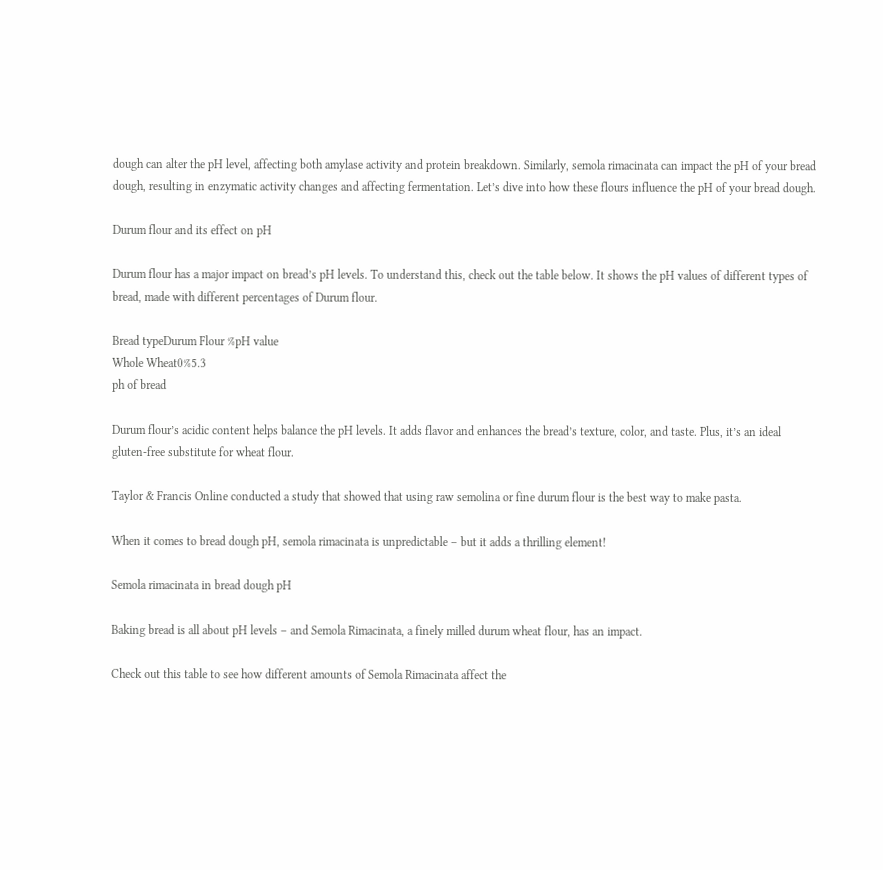dough can alter the pH level, affecting both amylase activity and protein breakdown. Similarly, semola rimacinata can impact the pH of your bread dough, resulting in enzymatic activity changes and affecting fermentation. Let’s dive into how these flours influence the pH of your bread dough.

Durum flour and its effect on pH

Durum flour has a major impact on bread’s pH levels. To understand this, check out the table below. It shows the pH values of different types of bread, made with different percentages of Durum flour.

Bread typeDurum Flour %pH value
Whole Wheat0%5.3
ph of bread

Durum flour’s acidic content helps balance the pH levels. It adds flavor and enhances the bread’s texture, color, and taste. Plus, it’s an ideal gluten-free substitute for wheat flour.

Taylor & Francis Online conducted a study that showed that using raw semolina or fine durum flour is the best way to make pasta.

When it comes to bread dough pH, semola rimacinata is unpredictable – but it adds a thrilling element!

Semola rimacinata in bread dough pH

Baking bread is all about pH levels – and Semola Rimacinata, a finely milled durum wheat flour, has an impact.

Check out this table to see how different amounts of Semola Rimacinata affect the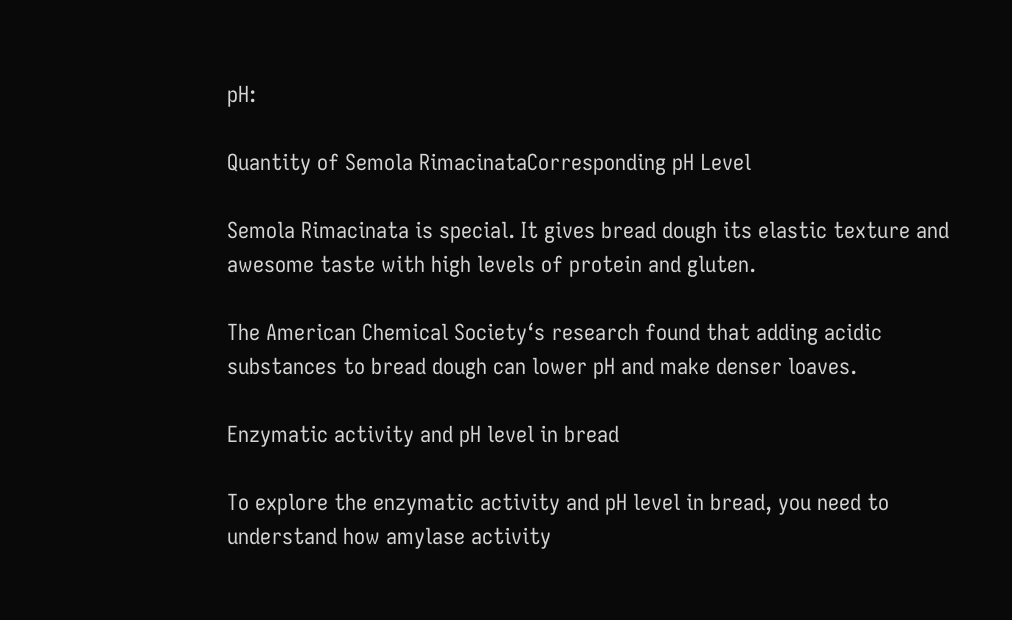pH:

Quantity of Semola RimacinataCorresponding pH Level

Semola Rimacinata is special. It gives bread dough its elastic texture and awesome taste with high levels of protein and gluten.

The American Chemical Society‘s research found that adding acidic substances to bread dough can lower pH and make denser loaves.

Enzymatic activity and pH level in bread

To explore the enzymatic activity and pH level in bread, you need to understand how amylase activity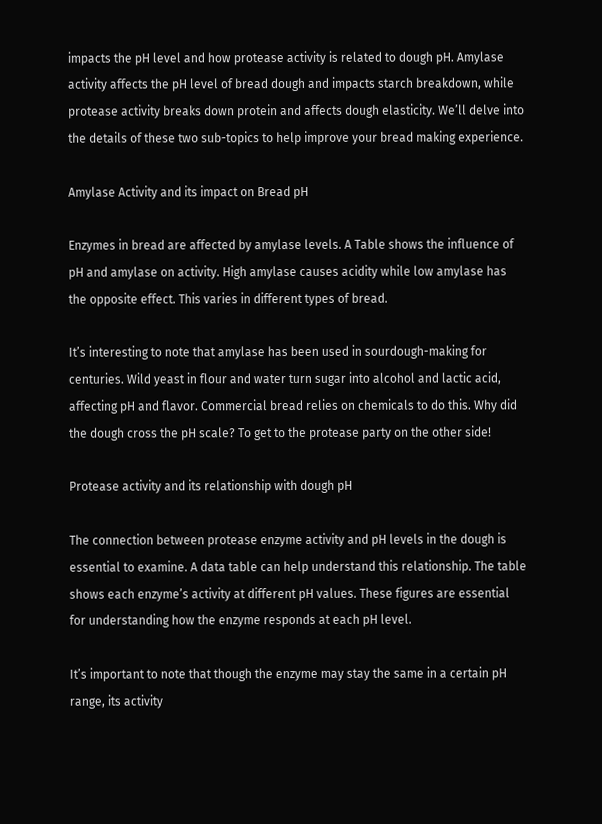impacts the pH level and how protease activity is related to dough pH. Amylase activity affects the pH level of bread dough and impacts starch breakdown, while protease activity breaks down protein and affects dough elasticity. We’ll delve into the details of these two sub-topics to help improve your bread making experience.

Amylase Activity and its impact on Bread pH

Enzymes in bread are affected by amylase levels. A Table shows the influence of pH and amylase on activity. High amylase causes acidity while low amylase has the opposite effect. This varies in different types of bread.

It’s interesting to note that amylase has been used in sourdough-making for centuries. Wild yeast in flour and water turn sugar into alcohol and lactic acid, affecting pH and flavor. Commercial bread relies on chemicals to do this. Why did the dough cross the pH scale? To get to the protease party on the other side!

Protease activity and its relationship with dough pH

The connection between protease enzyme activity and pH levels in the dough is essential to examine. A data table can help understand this relationship. The table shows each enzyme’s activity at different pH values. These figures are essential for understanding how the enzyme responds at each pH level.

It’s important to note that though the enzyme may stay the same in a certain pH range, its activity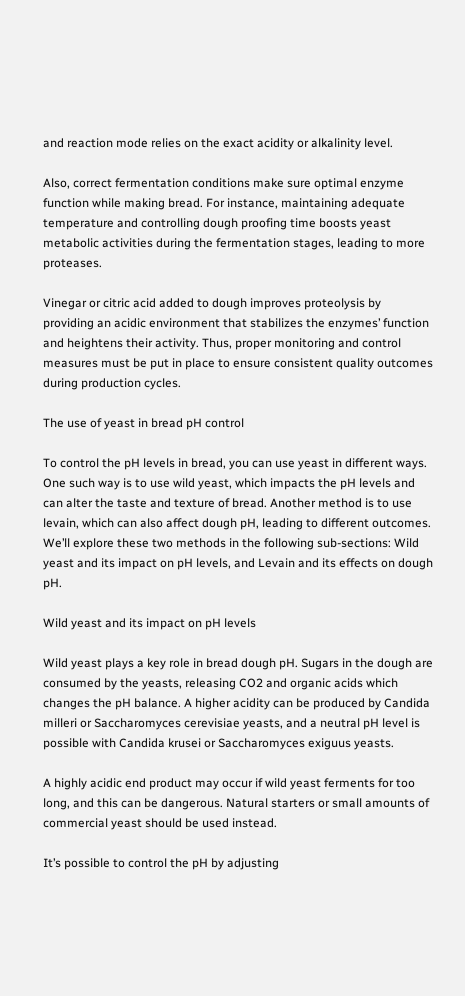and reaction mode relies on the exact acidity or alkalinity level.

Also, correct fermentation conditions make sure optimal enzyme function while making bread. For instance, maintaining adequate temperature and controlling dough proofing time boosts yeast metabolic activities during the fermentation stages, leading to more proteases.

Vinegar or citric acid added to dough improves proteolysis by providing an acidic environment that stabilizes the enzymes’ function and heightens their activity. Thus, proper monitoring and control measures must be put in place to ensure consistent quality outcomes during production cycles.

The use of yeast in bread pH control

To control the pH levels in bread, you can use yeast in different ways. One such way is to use wild yeast, which impacts the pH levels and can alter the taste and texture of bread. Another method is to use levain, which can also affect dough pH, leading to different outcomes. We’ll explore these two methods in the following sub-sections: Wild yeast and its impact on pH levels, and Levain and its effects on dough pH.

Wild yeast and its impact on pH levels

Wild yeast plays a key role in bread dough pH. Sugars in the dough are consumed by the yeasts, releasing CO2 and organic acids which changes the pH balance. A higher acidity can be produced by Candida milleri or Saccharomyces cerevisiae yeasts, and a neutral pH level is possible with Candida krusei or Saccharomyces exiguus yeasts.

A highly acidic end product may occur if wild yeast ferments for too long, and this can be dangerous. Natural starters or small amounts of commercial yeast should be used instead.

It’s possible to control the pH by adjusting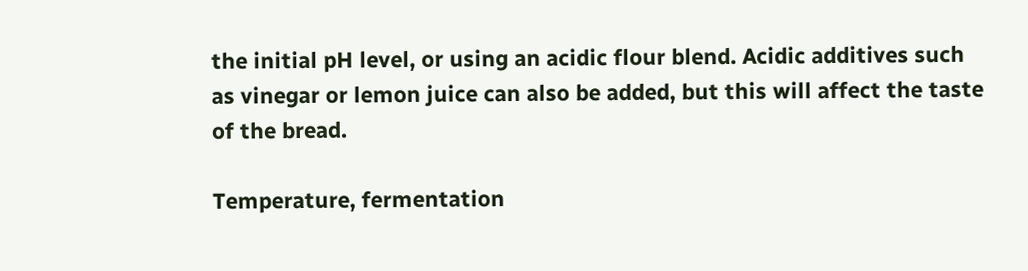the initial pH level, or using an acidic flour blend. Acidic additives such as vinegar or lemon juice can also be added, but this will affect the taste of the bread.

Temperature, fermentation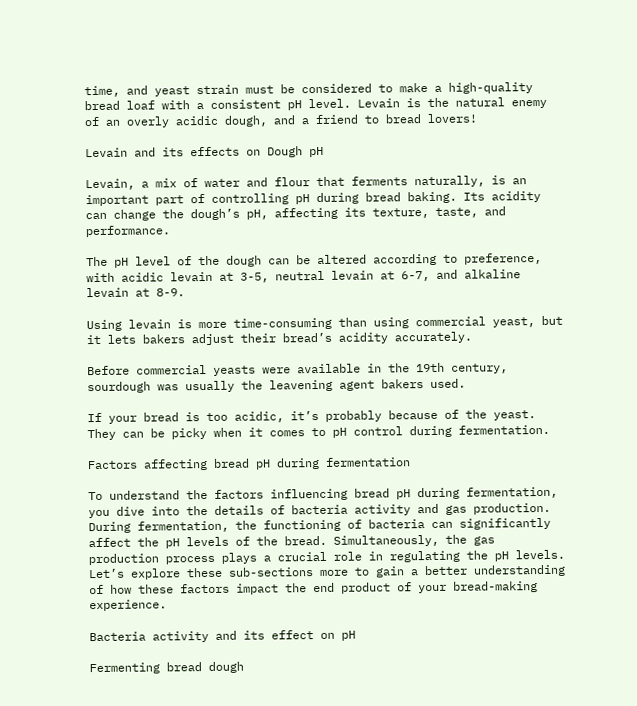time, and yeast strain must be considered to make a high-quality bread loaf with a consistent pH level. Levain is the natural enemy of an overly acidic dough, and a friend to bread lovers!

Levain and its effects on Dough pH

Levain, a mix of water and flour that ferments naturally, is an important part of controlling pH during bread baking. Its acidity can change the dough’s pH, affecting its texture, taste, and performance.

The pH level of the dough can be altered according to preference, with acidic levain at 3-5, neutral levain at 6-7, and alkaline levain at 8-9.

Using levain is more time-consuming than using commercial yeast, but it lets bakers adjust their bread’s acidity accurately.

Before commercial yeasts were available in the 19th century, sourdough was usually the leavening agent bakers used.

If your bread is too acidic, it’s probably because of the yeast. They can be picky when it comes to pH control during fermentation.

Factors affecting bread pH during fermentation

To understand the factors influencing bread pH during fermentation, you dive into the details of bacteria activity and gas production. During fermentation, the functioning of bacteria can significantly affect the pH levels of the bread. Simultaneously, the gas production process plays a crucial role in regulating the pH levels. Let’s explore these sub-sections more to gain a better understanding of how these factors impact the end product of your bread-making experience.

Bacteria activity and its effect on pH

Fermenting bread dough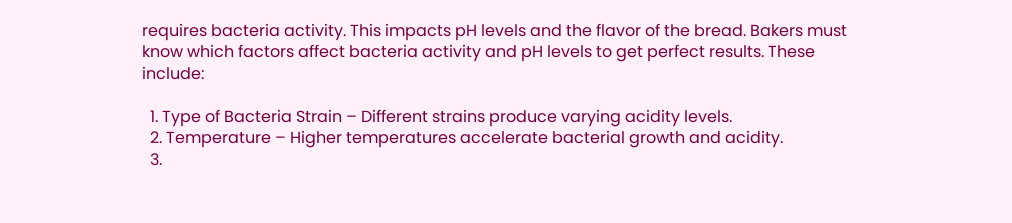requires bacteria activity. This impacts pH levels and the flavor of the bread. Bakers must know which factors affect bacteria activity and pH levels to get perfect results. These include:

  1. Type of Bacteria Strain – Different strains produce varying acidity levels.
  2. Temperature – Higher temperatures accelerate bacterial growth and acidity.
  3.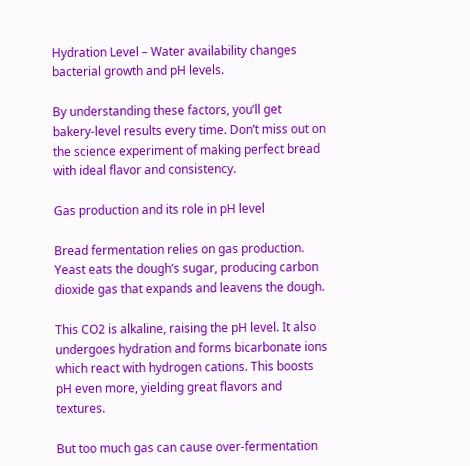Hydration Level – Water availability changes bacterial growth and pH levels.

By understanding these factors, you’ll get bakery-level results every time. Don’t miss out on the science experiment of making perfect bread with ideal flavor and consistency.

Gas production and its role in pH level

Bread fermentation relies on gas production. Yeast eats the dough’s sugar, producing carbon dioxide gas that expands and leavens the dough.

This CO2 is alkaline, raising the pH level. It also undergoes hydration and forms bicarbonate ions which react with hydrogen cations. This boosts pH even more, yielding great flavors and textures.

But too much gas can cause over-fermentation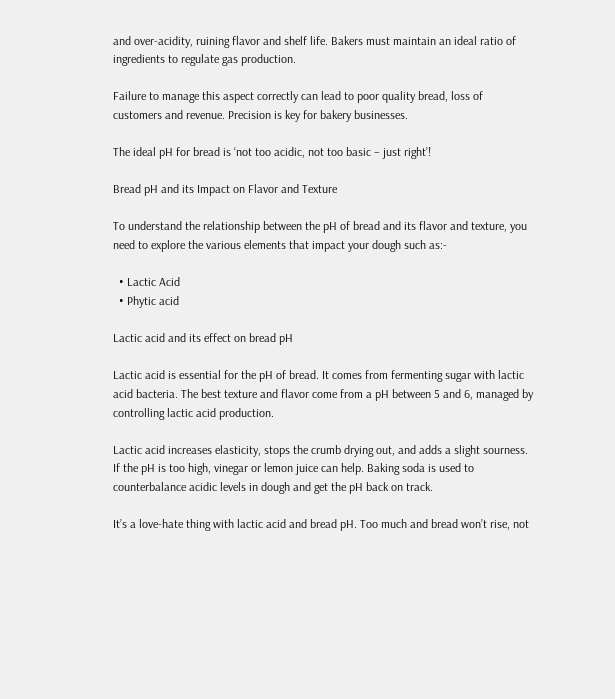and over-acidity, ruining flavor and shelf life. Bakers must maintain an ideal ratio of ingredients to regulate gas production.

Failure to manage this aspect correctly can lead to poor quality bread, loss of customers and revenue. Precision is key for bakery businesses.

The ideal pH for bread is ‘not too acidic, not too basic – just right’!

Bread pH and its Impact on Flavor and Texture

To understand the relationship between the pH of bread and its flavor and texture, you need to explore the various elements that impact your dough such as:-

  • Lactic Acid
  • Phytic acid

Lactic acid and its effect on bread pH

Lactic acid is essential for the pH of bread. It comes from fermenting sugar with lactic acid bacteria. The best texture and flavor come from a pH between 5 and 6, managed by controlling lactic acid production.

Lactic acid increases elasticity, stops the crumb drying out, and adds a slight sourness. If the pH is too high, vinegar or lemon juice can help. Baking soda is used to counterbalance acidic levels in dough and get the pH back on track.

It’s a love-hate thing with lactic acid and bread pH. Too much and bread won’t rise, not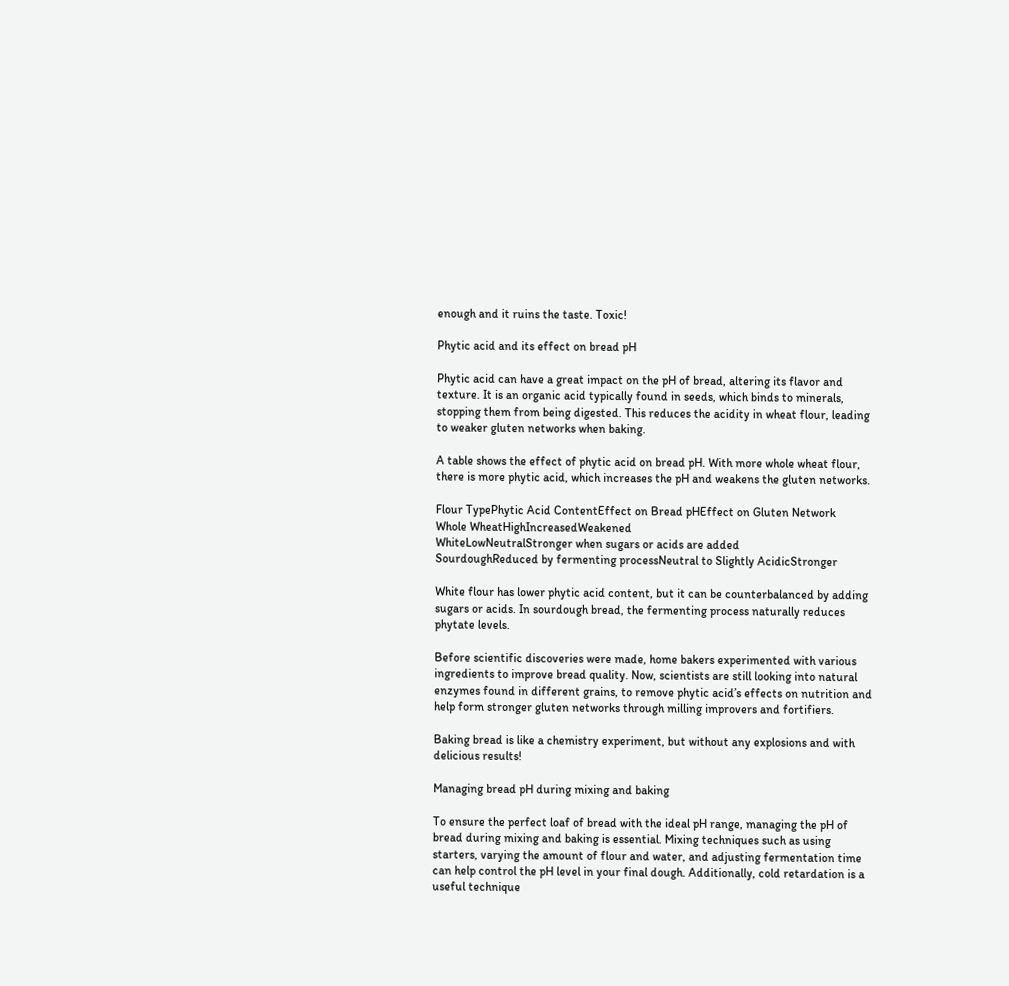enough and it ruins the taste. Toxic!

Phytic acid and its effect on bread pH

Phytic acid can have a great impact on the pH of bread, altering its flavor and texture. It is an organic acid typically found in seeds, which binds to minerals, stopping them from being digested. This reduces the acidity in wheat flour, leading to weaker gluten networks when baking.

A table shows the effect of phytic acid on bread pH. With more whole wheat flour, there is more phytic acid, which increases the pH and weakens the gluten networks.

Flour TypePhytic Acid ContentEffect on Bread pHEffect on Gluten Network
Whole WheatHighIncreasedWeakened
WhiteLowNeutralStronger when sugars or acids are added
SourdoughReduced by fermenting processNeutral to Slightly AcidicStronger

White flour has lower phytic acid content, but it can be counterbalanced by adding sugars or acids. In sourdough bread, the fermenting process naturally reduces phytate levels.

Before scientific discoveries were made, home bakers experimented with various ingredients to improve bread quality. Now, scientists are still looking into natural enzymes found in different grains, to remove phytic acid’s effects on nutrition and help form stronger gluten networks through milling improvers and fortifiers.

Baking bread is like a chemistry experiment, but without any explosions and with delicious results!

Managing bread pH during mixing and baking

To ensure the perfect loaf of bread with the ideal pH range, managing the pH of bread during mixing and baking is essential. Mixing techniques such as using starters, varying the amount of flour and water, and adjusting fermentation time can help control the pH level in your final dough. Additionally, cold retardation is a useful technique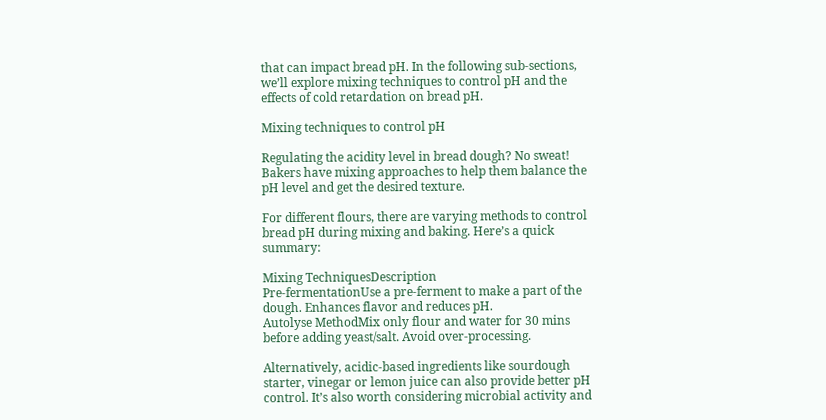that can impact bread pH. In the following sub-sections, we’ll explore mixing techniques to control pH and the effects of cold retardation on bread pH.

Mixing techniques to control pH

Regulating the acidity level in bread dough? No sweat! Bakers have mixing approaches to help them balance the pH level and get the desired texture.

For different flours, there are varying methods to control bread pH during mixing and baking. Here’s a quick summary:

Mixing TechniquesDescription
Pre-fermentationUse a pre-ferment to make a part of the dough. Enhances flavor and reduces pH.
Autolyse MethodMix only flour and water for 30 mins before adding yeast/salt. Avoid over-processing.

Alternatively, acidic-based ingredients like sourdough starter, vinegar or lemon juice can also provide better pH control. It’s also worth considering microbial activity and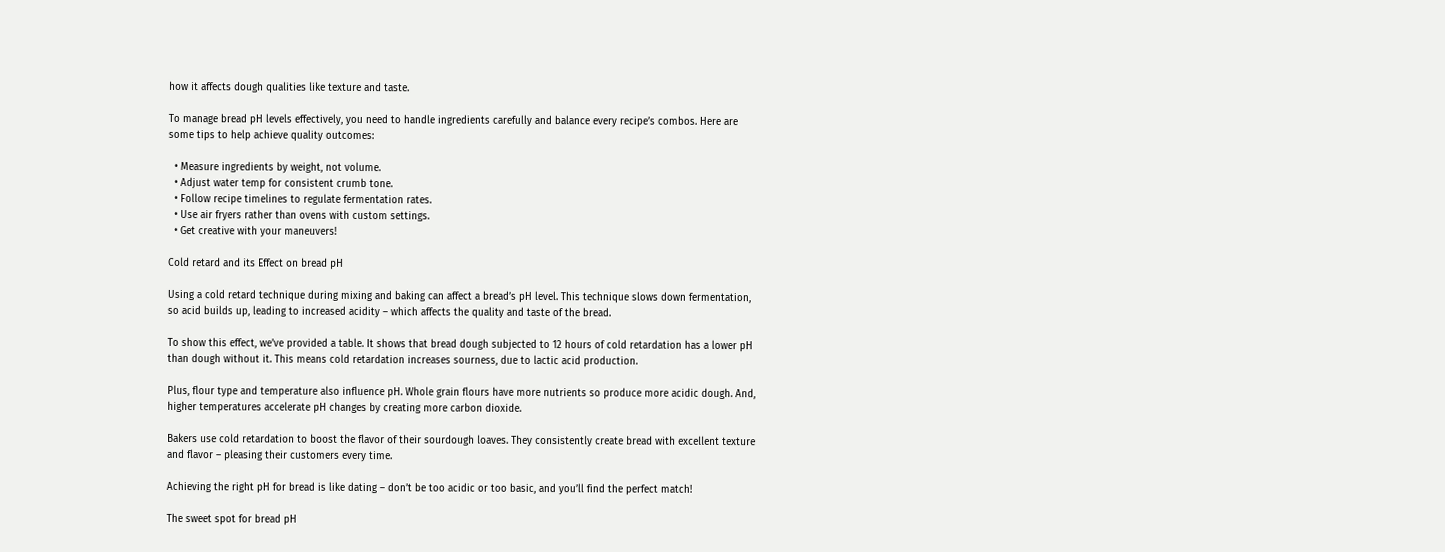how it affects dough qualities like texture and taste.

To manage bread pH levels effectively, you need to handle ingredients carefully and balance every recipe’s combos. Here are some tips to help achieve quality outcomes:

  • Measure ingredients by weight, not volume.
  • Adjust water temp for consistent crumb tone.
  • Follow recipe timelines to regulate fermentation rates.
  • Use air fryers rather than ovens with custom settings.
  • Get creative with your maneuvers!

Cold retard and its Effect on bread pH

Using a cold retard technique during mixing and baking can affect a bread’s pH level. This technique slows down fermentation, so acid builds up, leading to increased acidity – which affects the quality and taste of the bread.

To show this effect, we’ve provided a table. It shows that bread dough subjected to 12 hours of cold retardation has a lower pH than dough without it. This means cold retardation increases sourness, due to lactic acid production.

Plus, flour type and temperature also influence pH. Whole grain flours have more nutrients so produce more acidic dough. And, higher temperatures accelerate pH changes by creating more carbon dioxide.

Bakers use cold retardation to boost the flavor of their sourdough loaves. They consistently create bread with excellent texture and flavor – pleasing their customers every time.

Achieving the right pH for bread is like dating – don’t be too acidic or too basic, and you’ll find the perfect match!

The sweet spot for bread pH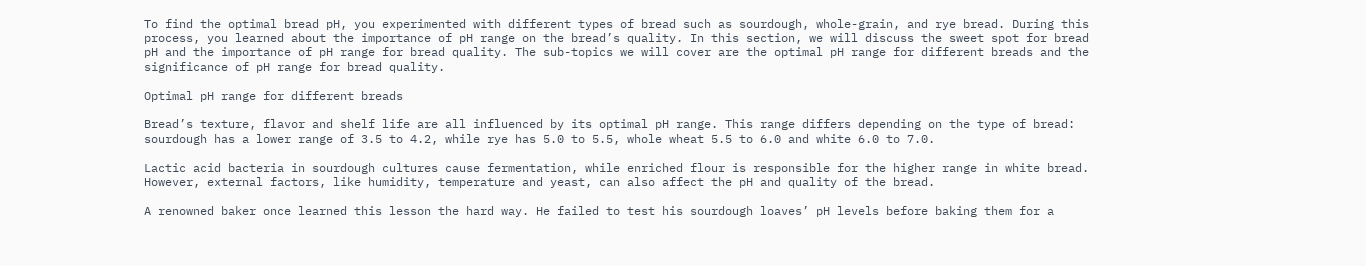To find the optimal bread pH, you experimented with different types of bread such as sourdough, whole-grain, and rye bread. During this process, you learned about the importance of pH range on the bread’s quality. In this section, we will discuss the sweet spot for bread pH and the importance of pH range for bread quality. The sub-topics we will cover are the optimal pH range for different breads and the significance of pH range for bread quality.

Optimal pH range for different breads

Bread’s texture, flavor and shelf life are all influenced by its optimal pH range. This range differs depending on the type of bread: sourdough has a lower range of 3.5 to 4.2, while rye has 5.0 to 5.5, whole wheat 5.5 to 6.0 and white 6.0 to 7.0.

Lactic acid bacteria in sourdough cultures cause fermentation, while enriched flour is responsible for the higher range in white bread. However, external factors, like humidity, temperature and yeast, can also affect the pH and quality of the bread.

A renowned baker once learned this lesson the hard way. He failed to test his sourdough loaves’ pH levels before baking them for a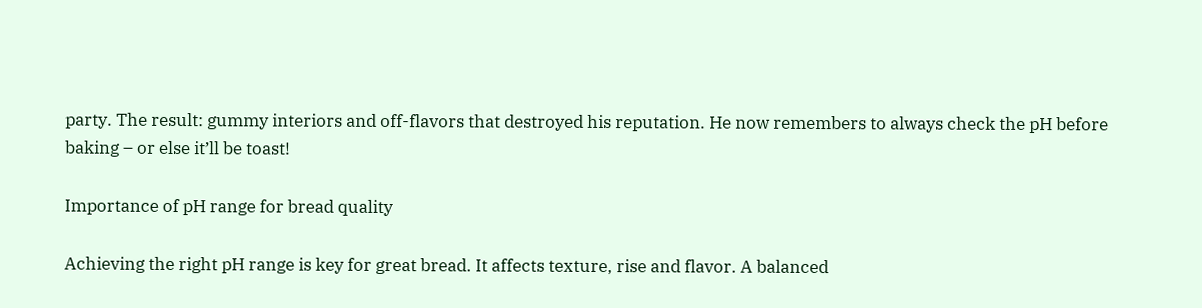party. The result: gummy interiors and off-flavors that destroyed his reputation. He now remembers to always check the pH before baking – or else it’ll be toast!

Importance of pH range for bread quality

Achieving the right pH range is key for great bread. It affects texture, rise and flavor. A balanced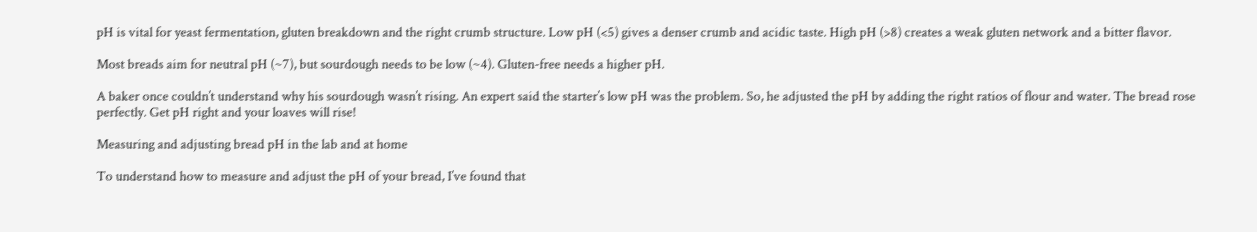pH is vital for yeast fermentation, gluten breakdown and the right crumb structure. Low pH (<5) gives a denser crumb and acidic taste. High pH (>8) creates a weak gluten network and a bitter flavor.

Most breads aim for neutral pH (~7), but sourdough needs to be low (~4). Gluten-free needs a higher pH.

A baker once couldn’t understand why his sourdough wasn’t rising. An expert said the starter’s low pH was the problem. So, he adjusted the pH by adding the right ratios of flour and water. The bread rose perfectly. Get pH right and your loaves will rise!

Measuring and adjusting bread pH in the lab and at home

To understand how to measure and adjust the pH of your bread, I’ve found that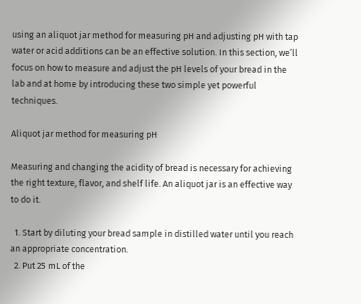using an aliquot jar method for measuring pH and adjusting pH with tap water or acid additions can be an effective solution. In this section, we’ll focus on how to measure and adjust the pH levels of your bread in the lab and at home by introducing these two simple yet powerful techniques.

Aliquot jar method for measuring pH

Measuring and changing the acidity of bread is necessary for achieving the right texture, flavor, and shelf life. An aliquot jar is an effective way to do it.

  1. Start by diluting your bread sample in distilled water until you reach an appropriate concentration.
  2. Put 25 mL of the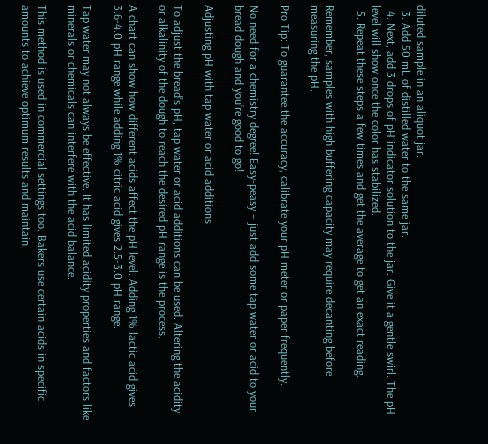diluted sample in an aliquot jar.
  3. Add 50 mL of distilled water to the same jar.
  4. Next, add 3 drops of pH indicator solution to the jar. Give it a gentle swirl. The pH level will show once the color has stabilized.
  5. Repeat these steps a few times and get the average to get an exact reading.

Remember, samples with high buffering capacity may require decanting before measuring the pH.

Pro Tip: To guarantee the accuracy, calibrate your pH meter or paper frequently.

No need for a chemistry degree! Easy-peasy – just add some tap water or acid to your bread dough and you’re good to go!

Adjusting pH with tap water or acid additions

To adjust the bread’s pH, tap water or acid additions can be used. Altering the acidity or alkalinity of the dough to reach the desired pH range is the process.

A chart can show how different acids affect the pH level. Adding 1% lactic acid gives 3.6-4.0 pH range while adding 1% citric acid gives 2.5-3.0 pH range.

Tap water may not always be effective. It has limited acidity properties and factors like minerals or chemicals can interfere with the acid balance.

This method is used in commercial settings too. Bakers use certain acids in specific amounts to achieve optimum results and maintain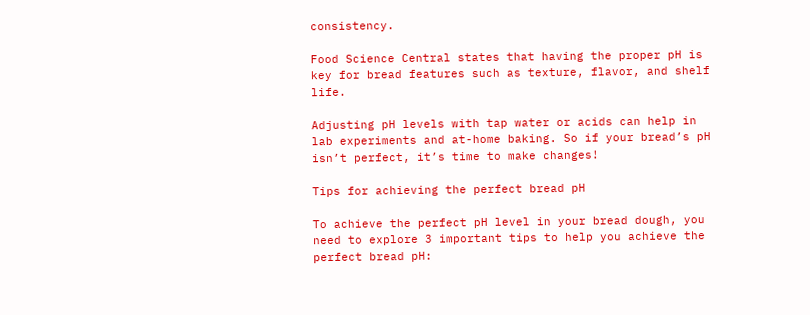consistency.

Food Science Central states that having the proper pH is key for bread features such as texture, flavor, and shelf life.

Adjusting pH levels with tap water or acids can help in lab experiments and at-home baking. So if your bread’s pH isn’t perfect, it’s time to make changes!

Tips for achieving the perfect bread pH

To achieve the perfect pH level in your bread dough, you need to explore 3 important tips to help you achieve the perfect bread pH: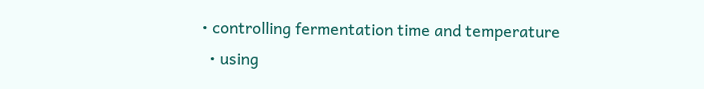• controlling fermentation time and temperature
  • using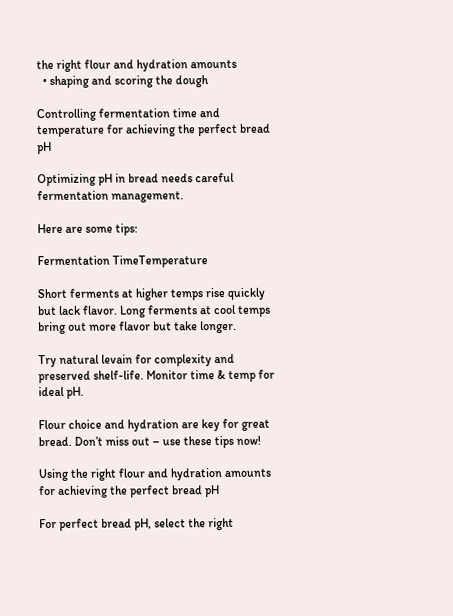the right flour and hydration amounts
  • shaping and scoring the dough

Controlling fermentation time and temperature for achieving the perfect bread pH

Optimizing pH in bread needs careful fermentation management.

Here are some tips:

Fermentation TimeTemperature

Short ferments at higher temps rise quickly but lack flavor. Long ferments at cool temps bring out more flavor but take longer.

Try natural levain for complexity and preserved shelf-life. Monitor time & temp for ideal pH.

Flour choice and hydration are key for great bread. Don’t miss out – use these tips now!

Using the right flour and hydration amounts for achieving the perfect bread pH

For perfect bread pH, select the right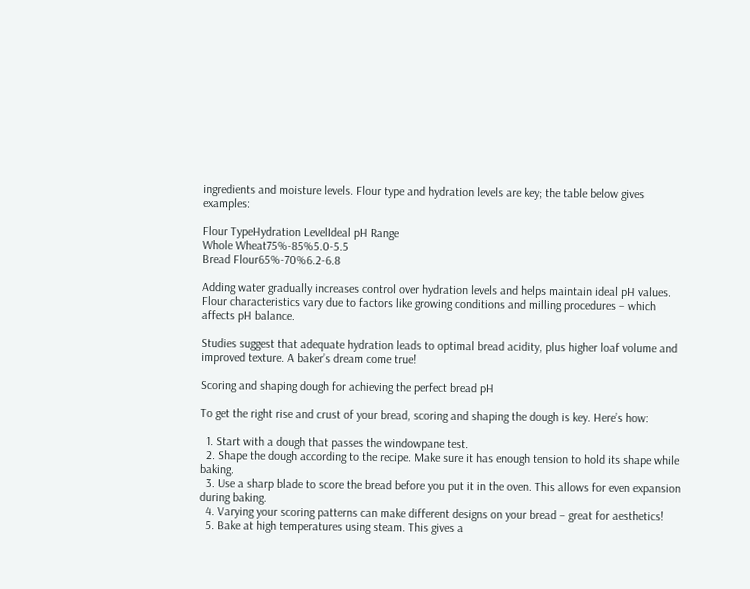ingredients and moisture levels. Flour type and hydration levels are key; the table below gives examples:

Flour TypeHydration LevelIdeal pH Range
Whole Wheat75%-85%5.0-5.5
Bread Flour65%-70%6.2-6.8

Adding water gradually increases control over hydration levels and helps maintain ideal pH values. Flour characteristics vary due to factors like growing conditions and milling procedures – which affects pH balance.

Studies suggest that adequate hydration leads to optimal bread acidity, plus higher loaf volume and improved texture. A baker’s dream come true!

Scoring and shaping dough for achieving the perfect bread pH

To get the right rise and crust of your bread, scoring and shaping the dough is key. Here’s how:

  1. Start with a dough that passes the windowpane test.
  2. Shape the dough according to the recipe. Make sure it has enough tension to hold its shape while baking.
  3. Use a sharp blade to score the bread before you put it in the oven. This allows for even expansion during baking.
  4. Varying your scoring patterns can make different designs on your bread – great for aesthetics!
  5. Bake at high temperatures using steam. This gives a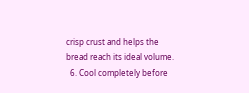crisp crust and helps the bread reach its ideal volume.
  6. Cool completely before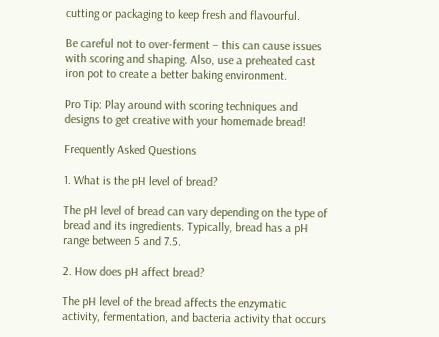cutting or packaging to keep fresh and flavourful.

Be careful not to over-ferment – this can cause issues with scoring and shaping. Also, use a preheated cast iron pot to create a better baking environment.

Pro Tip: Play around with scoring techniques and designs to get creative with your homemade bread!

Frequently Asked Questions

1. What is the pH level of bread?

The pH level of bread can vary depending on the type of bread and its ingredients. Typically, bread has a pH range between 5 and 7.5.

2. How does pH affect bread?

The pH level of the bread affects the enzymatic activity, fermentation, and bacteria activity that occurs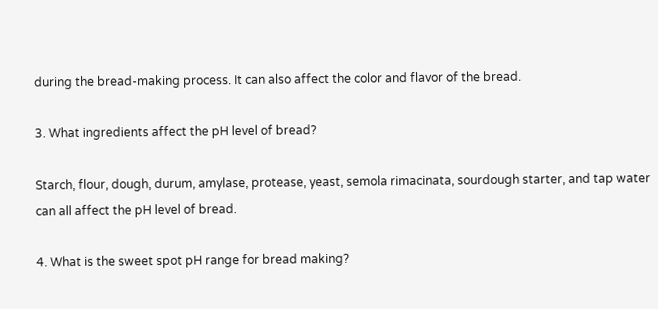during the bread-making process. It can also affect the color and flavor of the bread.

3. What ingredients affect the pH level of bread?

Starch, flour, dough, durum, amylase, protease, yeast, semola rimacinata, sourdough starter, and tap water can all affect the pH level of bread.

4. What is the sweet spot pH range for bread making?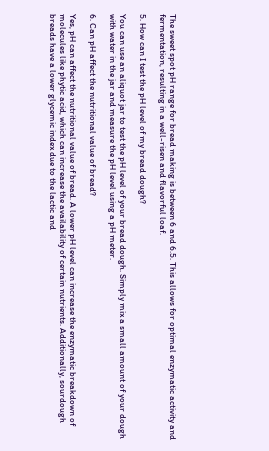The sweet spot pH range for bread making is between 6 and 6.5. This allows for optimal enzymatic activity and fermentation, resulting in a well-risen and flavorful loaf.

5. How can I test the pH level of my bread dough?

You can use an aliquot jar to test the pH level of your bread dough. Simply mix a small amount of your dough with water in the jar and measure the pH level using a pH meter.

6. Can pH affect the nutritional value of bread?

Yes, pH can affect the nutritional value of bread. A lower pH level can increase the enzymatic breakdown of molecules like phytic acid, which can increase the availability of certain nutrients. Additionally, sourdough breads have a lower glycemic index due to the lactic and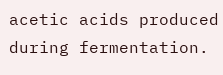acetic acids produced during fermentation.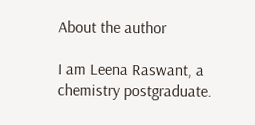About the author

I am Leena Raswant, a chemistry postgraduate.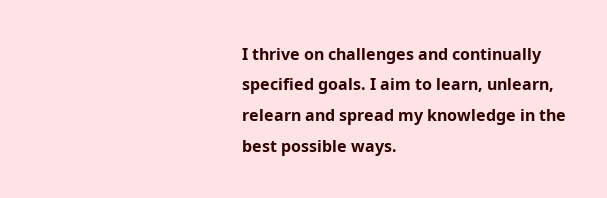I thrive on challenges and continually specified goals. I aim to learn, unlearn, relearn and spread my knowledge in the best possible ways.